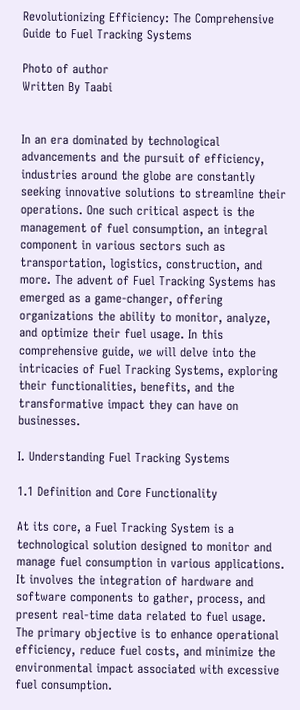Revolutionizing Efficiency: The Comprehensive Guide to Fuel Tracking Systems

Photo of author
Written By Taabi


In an era dominated by technological advancements and the pursuit of efficiency, industries around the globe are constantly seeking innovative solutions to streamline their operations. One such critical aspect is the management of fuel consumption, an integral component in various sectors such as transportation, logistics, construction, and more. The advent of Fuel Tracking Systems has emerged as a game-changer, offering organizations the ability to monitor, analyze, and optimize their fuel usage. In this comprehensive guide, we will delve into the intricacies of Fuel Tracking Systems, exploring their functionalities, benefits, and the transformative impact they can have on businesses.

I. Understanding Fuel Tracking Systems

1.1 Definition and Core Functionality

At its core, a Fuel Tracking System is a technological solution designed to monitor and manage fuel consumption in various applications. It involves the integration of hardware and software components to gather, process, and present real-time data related to fuel usage. The primary objective is to enhance operational efficiency, reduce fuel costs, and minimize the environmental impact associated with excessive fuel consumption.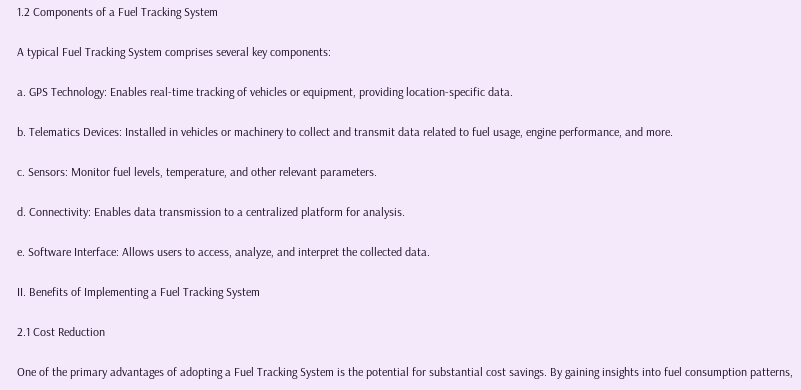1.2 Components of a Fuel Tracking System

A typical Fuel Tracking System comprises several key components:

a. GPS Technology: Enables real-time tracking of vehicles or equipment, providing location-specific data.

b. Telematics Devices: Installed in vehicles or machinery to collect and transmit data related to fuel usage, engine performance, and more.

c. Sensors: Monitor fuel levels, temperature, and other relevant parameters.

d. Connectivity: Enables data transmission to a centralized platform for analysis.

e. Software Interface: Allows users to access, analyze, and interpret the collected data.

II. Benefits of Implementing a Fuel Tracking System

2.1 Cost Reduction

One of the primary advantages of adopting a Fuel Tracking System is the potential for substantial cost savings. By gaining insights into fuel consumption patterns,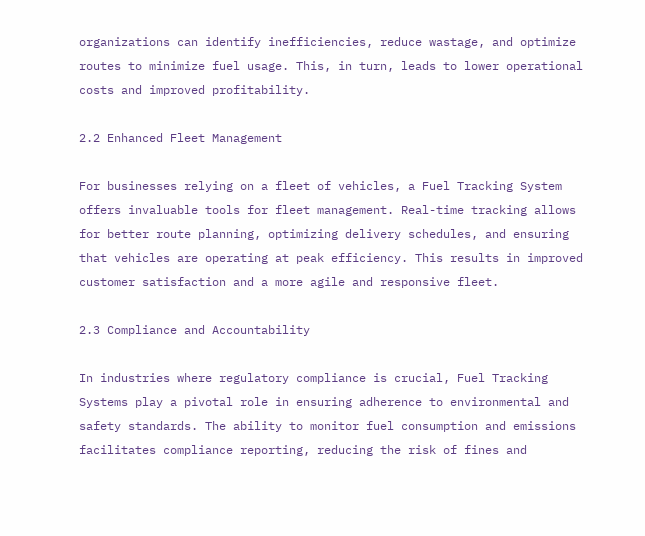organizations can identify inefficiencies, reduce wastage, and optimize routes to minimize fuel usage. This, in turn, leads to lower operational costs and improved profitability.

2.2 Enhanced Fleet Management

For businesses relying on a fleet of vehicles, a Fuel Tracking System offers invaluable tools for fleet management. Real-time tracking allows for better route planning, optimizing delivery schedules, and ensuring that vehicles are operating at peak efficiency. This results in improved customer satisfaction and a more agile and responsive fleet.

2.3 Compliance and Accountability

In industries where regulatory compliance is crucial, Fuel Tracking Systems play a pivotal role in ensuring adherence to environmental and safety standards. The ability to monitor fuel consumption and emissions facilitates compliance reporting, reducing the risk of fines and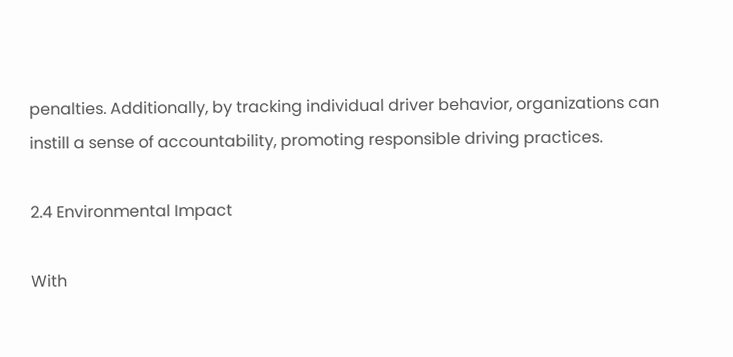penalties. Additionally, by tracking individual driver behavior, organizations can instill a sense of accountability, promoting responsible driving practices.

2.4 Environmental Impact

With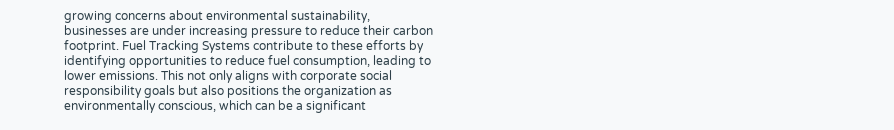growing concerns about environmental sustainability, businesses are under increasing pressure to reduce their carbon footprint. Fuel Tracking Systems contribute to these efforts by identifying opportunities to reduce fuel consumption, leading to lower emissions. This not only aligns with corporate social responsibility goals but also positions the organization as environmentally conscious, which can be a significant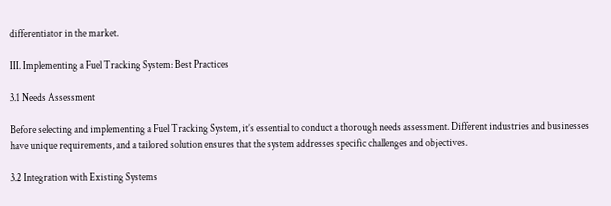differentiator in the market.

III. Implementing a Fuel Tracking System: Best Practices

3.1 Needs Assessment

Before selecting and implementing a Fuel Tracking System, it’s essential to conduct a thorough needs assessment. Different industries and businesses have unique requirements, and a tailored solution ensures that the system addresses specific challenges and objectives.

3.2 Integration with Existing Systems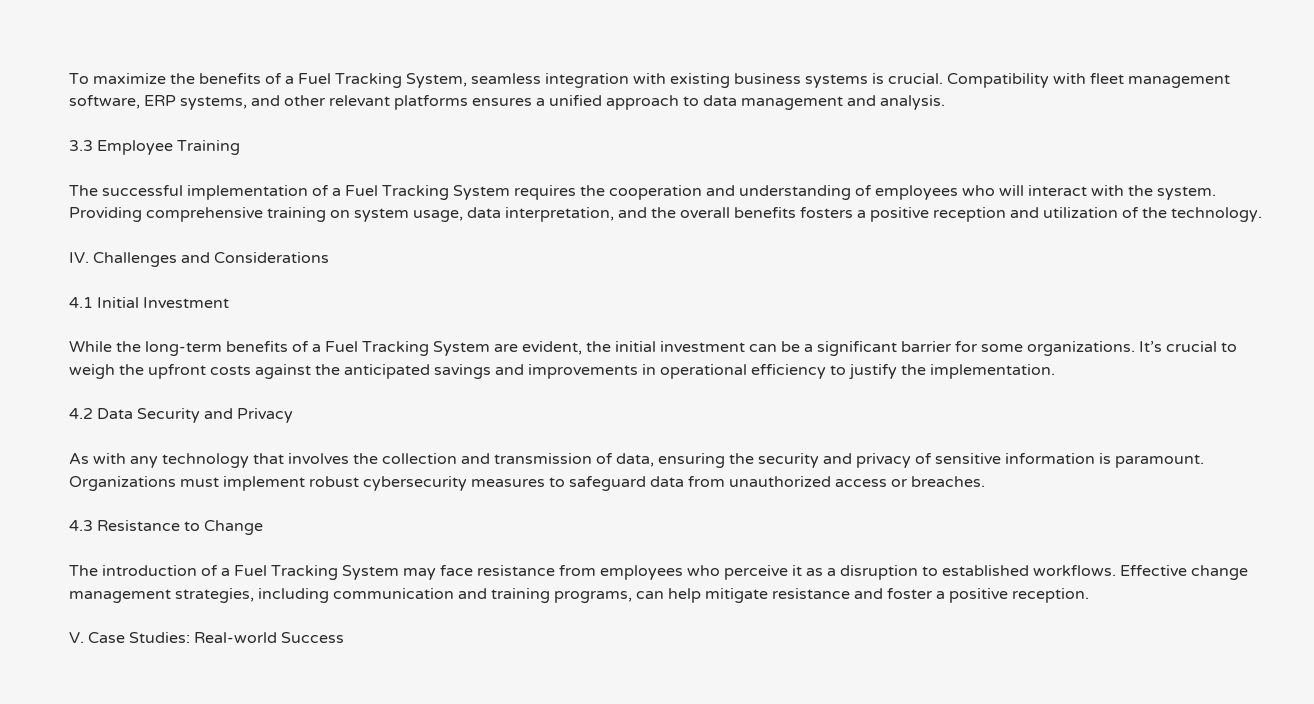To maximize the benefits of a Fuel Tracking System, seamless integration with existing business systems is crucial. Compatibility with fleet management software, ERP systems, and other relevant platforms ensures a unified approach to data management and analysis.

3.3 Employee Training

The successful implementation of a Fuel Tracking System requires the cooperation and understanding of employees who will interact with the system. Providing comprehensive training on system usage, data interpretation, and the overall benefits fosters a positive reception and utilization of the technology.

IV. Challenges and Considerations

4.1 Initial Investment

While the long-term benefits of a Fuel Tracking System are evident, the initial investment can be a significant barrier for some organizations. It’s crucial to weigh the upfront costs against the anticipated savings and improvements in operational efficiency to justify the implementation.

4.2 Data Security and Privacy

As with any technology that involves the collection and transmission of data, ensuring the security and privacy of sensitive information is paramount. Organizations must implement robust cybersecurity measures to safeguard data from unauthorized access or breaches.

4.3 Resistance to Change

The introduction of a Fuel Tracking System may face resistance from employees who perceive it as a disruption to established workflows. Effective change management strategies, including communication and training programs, can help mitigate resistance and foster a positive reception.

V. Case Studies: Real-world Success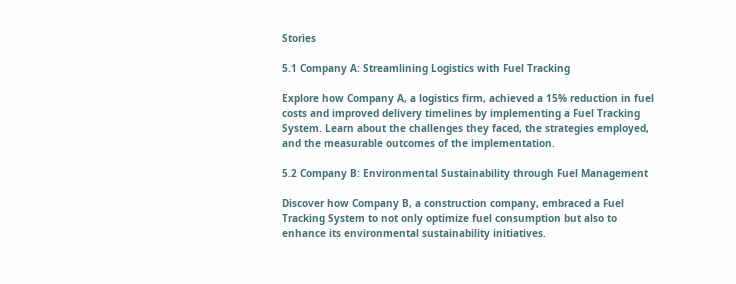Stories

5.1 Company A: Streamlining Logistics with Fuel Tracking

Explore how Company A, a logistics firm, achieved a 15% reduction in fuel costs and improved delivery timelines by implementing a Fuel Tracking System. Learn about the challenges they faced, the strategies employed, and the measurable outcomes of the implementation.

5.2 Company B: Environmental Sustainability through Fuel Management

Discover how Company B, a construction company, embraced a Fuel Tracking System to not only optimize fuel consumption but also to enhance its environmental sustainability initiatives.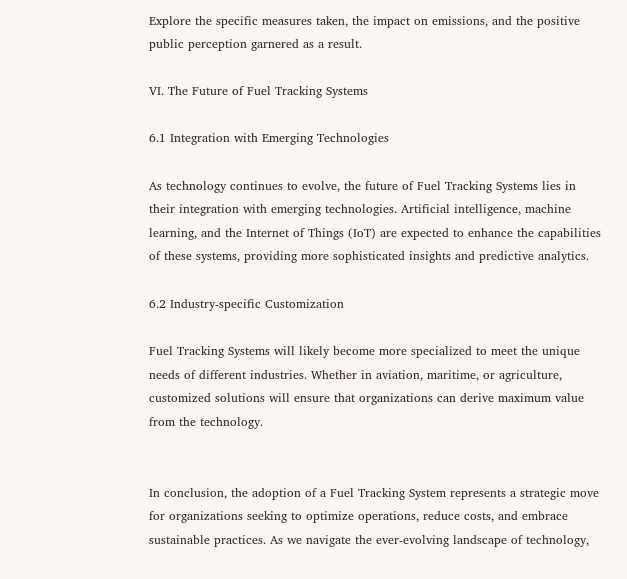Explore the specific measures taken, the impact on emissions, and the positive public perception garnered as a result.

VI. The Future of Fuel Tracking Systems

6.1 Integration with Emerging Technologies

As technology continues to evolve, the future of Fuel Tracking Systems lies in their integration with emerging technologies. Artificial intelligence, machine learning, and the Internet of Things (IoT) are expected to enhance the capabilities of these systems, providing more sophisticated insights and predictive analytics.

6.2 Industry-specific Customization

Fuel Tracking Systems will likely become more specialized to meet the unique needs of different industries. Whether in aviation, maritime, or agriculture, customized solutions will ensure that organizations can derive maximum value from the technology.


In conclusion, the adoption of a Fuel Tracking System represents a strategic move for organizations seeking to optimize operations, reduce costs, and embrace sustainable practices. As we navigate the ever-evolving landscape of technology,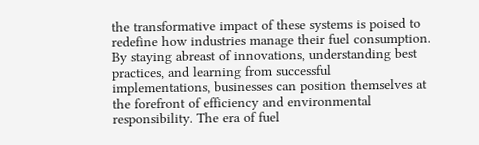the transformative impact of these systems is poised to redefine how industries manage their fuel consumption. By staying abreast of innovations, understanding best practices, and learning from successful implementations, businesses can position themselves at the forefront of efficiency and environmental responsibility. The era of fuel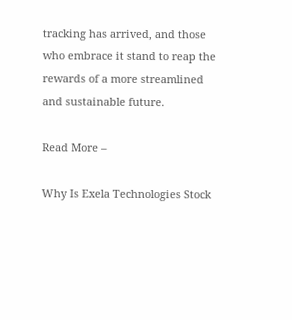tracking has arrived, and those who embrace it stand to reap the rewards of a more streamlined and sustainable future.

Read More –

Why Is Exela Technologies Stock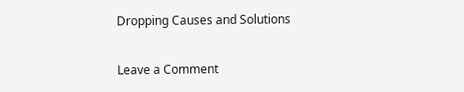Dropping Causes and Solutions

Leave a Comment